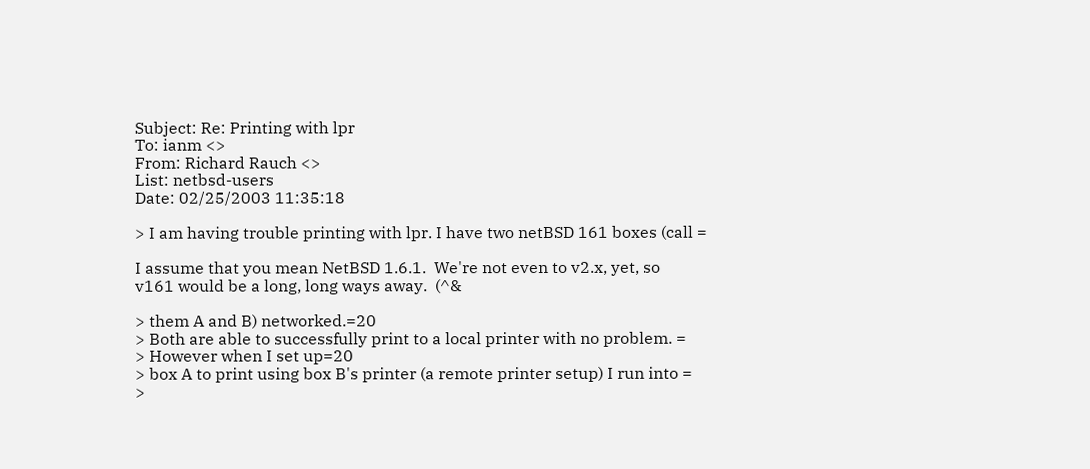Subject: Re: Printing with lpr
To: ianm <>
From: Richard Rauch <>
List: netbsd-users
Date: 02/25/2003 11:35:18

> I am having trouble printing with lpr. I have two netBSD 161 boxes (call =

I assume that you mean NetBSD 1.6.1.  We're not even to v2.x, yet, so
v161 would be a long, long ways away.  (^&

> them A and B) networked.=20
> Both are able to successfully print to a local printer with no problem. =
> However when I set up=20
> box A to print using box B's printer (a remote printer setup) I run into =
>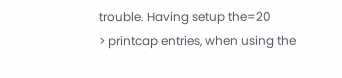trouble. Having setup the=20
> printcap entries, when using the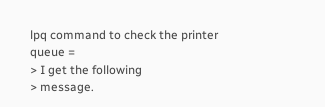lpq command to check the printer queue =
> I get the following
> message.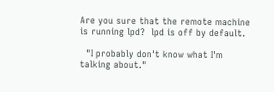Are you sure that the remote machine is running lpd?  lpd is off by default.

  "I probably don't know what I'm talking about."